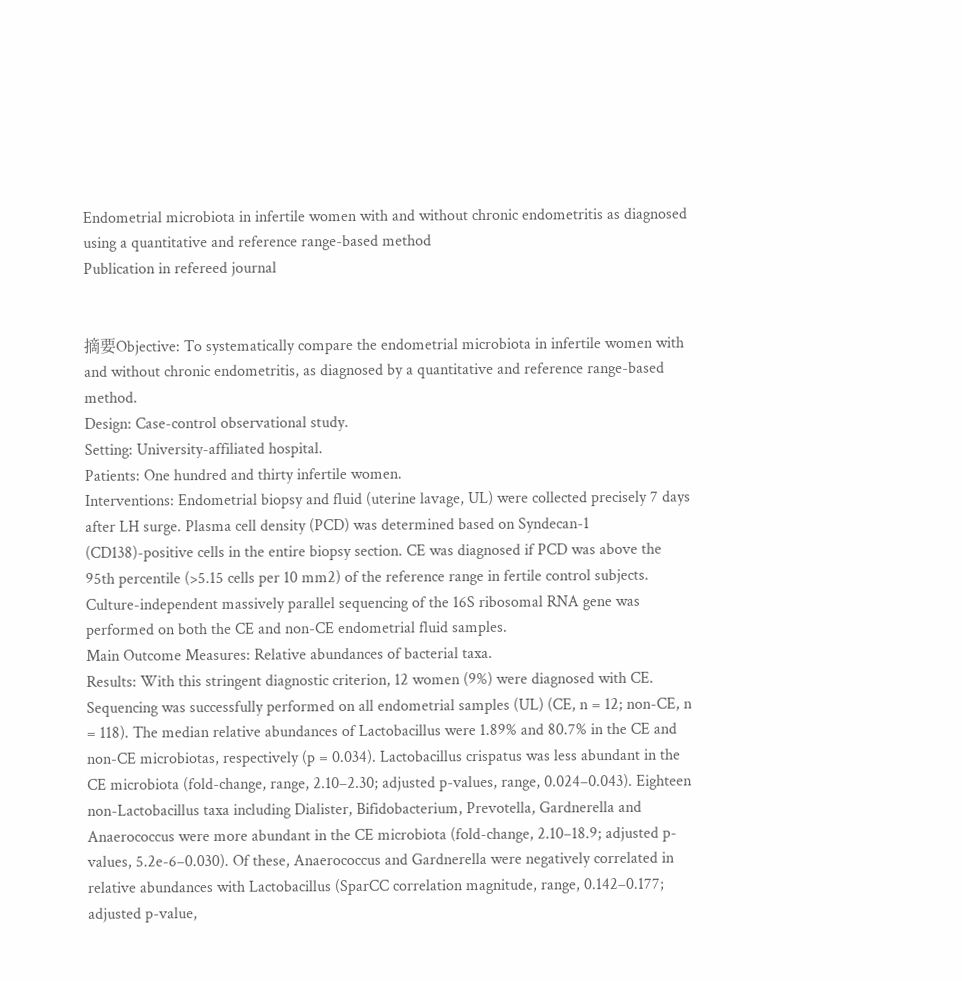Endometrial microbiota in infertile women with and without chronic endometritis as diagnosed using a quantitative and reference range-based method
Publication in refereed journal


摘要Objective: To systematically compare the endometrial microbiota in infertile women with and without chronic endometritis, as diagnosed by a quantitative and reference range-based method.
Design: Case-control observational study.
Setting: University-affiliated hospital.
Patients: One hundred and thirty infertile women.
Interventions: Endometrial biopsy and fluid (uterine lavage, UL) were collected precisely 7 days after LH surge. Plasma cell density (PCD) was determined based on Syndecan-1 (CD138)-positive cells in the entire biopsy section. CE was diagnosed if PCD was above the 95th percentile (>5.15 cells per 10 mm2) of the reference range in fertile control subjects. Culture-independent massively parallel sequencing of the 16S ribosomal RNA gene was performed on both the CE and non-CE endometrial fluid samples.
Main Outcome Measures: Relative abundances of bacterial taxa.
Results: With this stringent diagnostic criterion, 12 women (9%) were diagnosed with CE. Sequencing was successfully performed on all endometrial samples (UL) (CE, n = 12; non-CE, n = 118). The median relative abundances of Lactobacillus were 1.89% and 80.7% in the CE and non-CE microbiotas, respectively (p = 0.034). Lactobacillus crispatus was less abundant in the CE microbiota (fold-change, range, 2.10–2.30; adjusted p-values, range, 0.024–0.043). Eighteen non-Lactobacillus taxa including Dialister, Bifidobacterium, Prevotella, Gardnerella and Anaerococcus were more abundant in the CE microbiota (fold-change, 2.10–18.9; adjusted p-values, 5.2e-6–0.030). Of these, Anaerococcus and Gardnerella were negatively correlated in relative abundances with Lactobacillus (SparCC correlation magnitude, range, 0.142–0.177; adjusted p-value,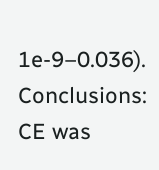1e-9–0.036).
Conclusions: CE was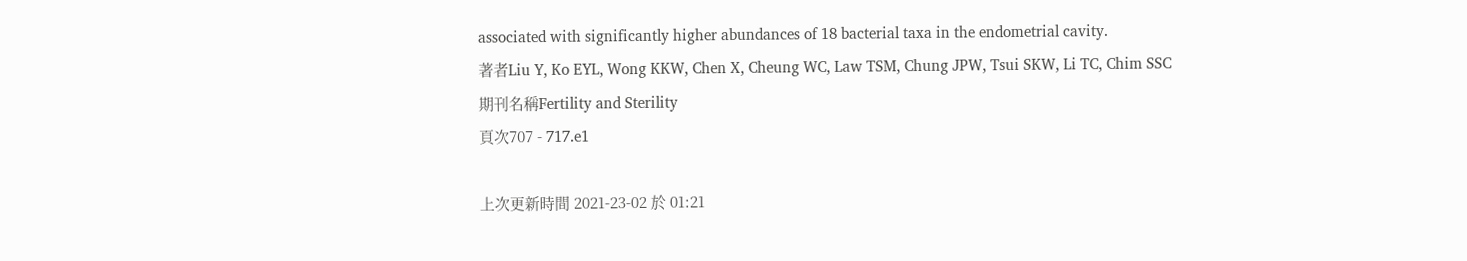associated with significantly higher abundances of 18 bacterial taxa in the endometrial cavity.
著者Liu Y, Ko EYL, Wong KKW, Chen X, Cheung WC, Law TSM, Chung JPW, Tsui SKW, Li TC, Chim SSC
期刊名稱Fertility and Sterility
頁次707 - 717.e1

上次更新時間 2021-23-02 於 01:21